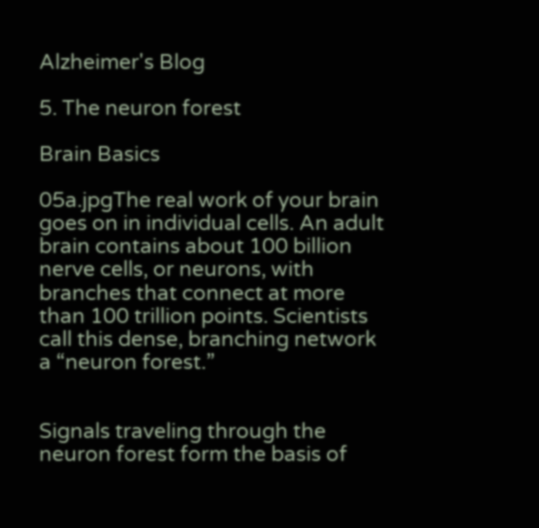Alzheimer's Blog

5. The neuron forest

Brain Basics

05a.jpgThe real work of your brain goes on in individual cells. An adult brain contains about 100 billion nerve cells, or neurons, with branches that connect at more than 100 trillion points. Scientists call this dense, branching network a “neuron forest.”


Signals traveling through the neuron forest form the basis of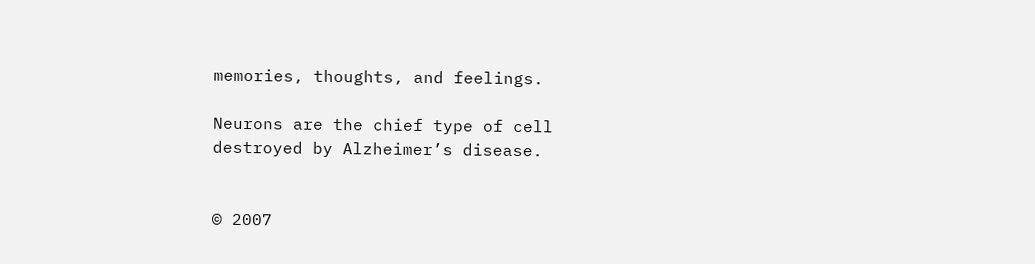memories, thoughts, and feelings.

Neurons are the chief type of cell destroyed by Alzheimer’s disease.


© 2007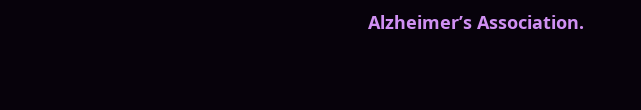Alzheimer’s Association.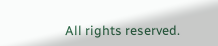All rights reserved.